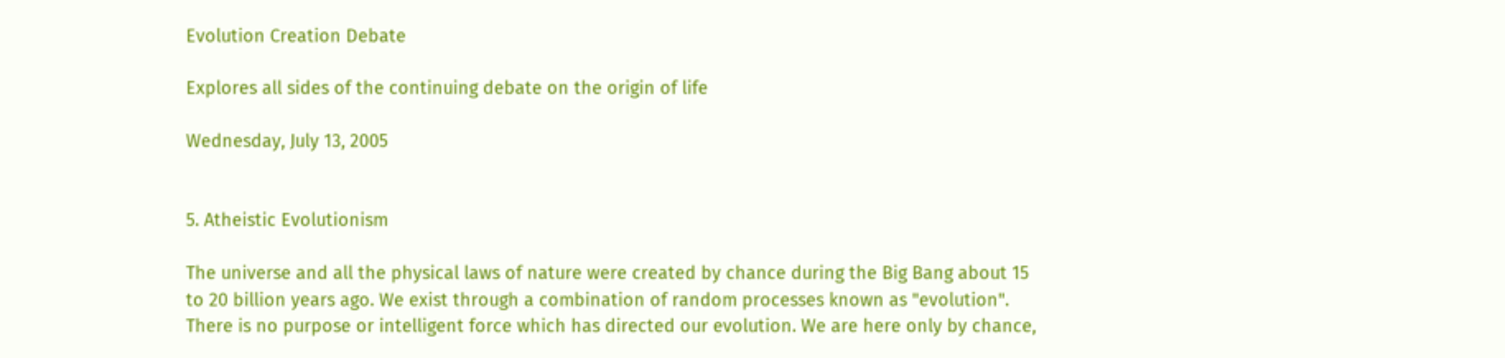Evolution Creation Debate

Explores all sides of the continuing debate on the origin of life

Wednesday, July 13, 2005


5. Atheistic Evolutionism

The universe and all the physical laws of nature were created by chance during the Big Bang about 15 to 20 billion years ago. We exist through a combination of random processes known as "evolution". There is no purpose or intelligent force which has directed our evolution. We are here only by chance,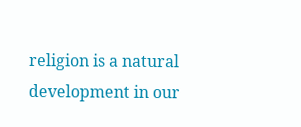religion is a natural development in our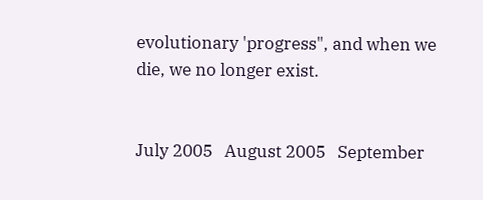evolutionary 'progress", and when we die, we no longer exist.


July 2005   August 2005   September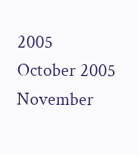2005   October 2005   November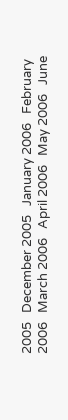2005   December 2005   January 2006   February 2006   March 2006   April 2006   May 2006   June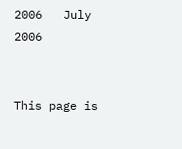2006   July 2006


This page is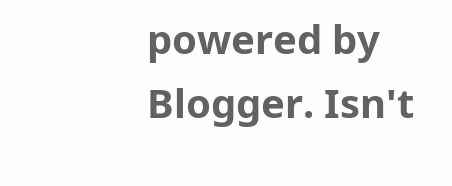powered by Blogger. Isn't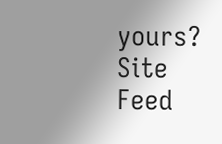yours?      Site Feed